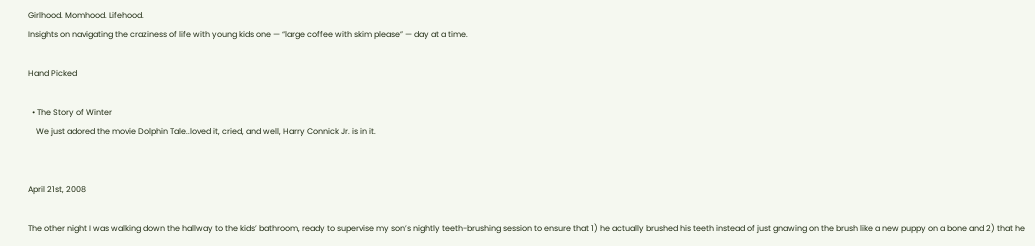Girlhood. Momhood. Lifehood.
Insights on navigating the craziness of life with young kids one — “large coffee with skim please” — day at a time.

Hand Picked

  • The Story of Winter
    We just adored the movie Dolphin Tale..loved it, cried, and well, Harry Connick Jr. is in it.


April 21st, 2008

The other night I was walking down the hallway to the kids’ bathroom, ready to supervise my son’s nightly teeth-brushing session to ensure that 1) he actually brushed his teeth instead of just gnawing on the brush like a new puppy on a bone and 2) that he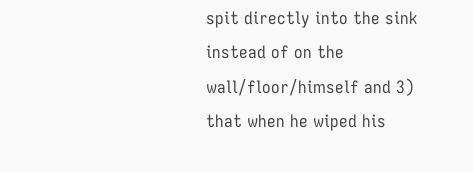spit directly into the sink instead of on the wall/floor/himself and 3) that when he wiped his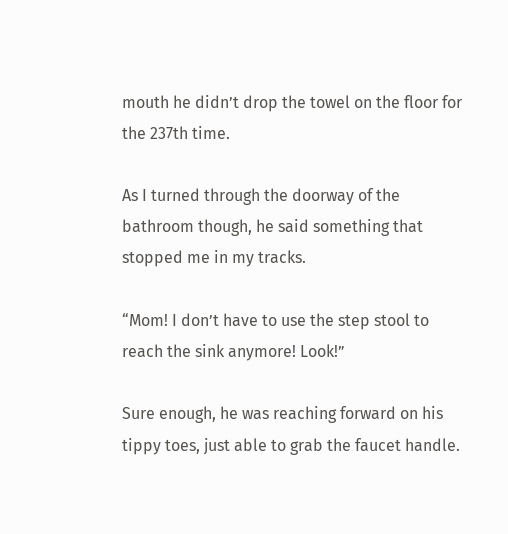mouth he didn’t drop the towel on the floor for the 237th time.

As I turned through the doorway of the bathroom though, he said something that stopped me in my tracks.

“Mom! I don’t have to use the step stool to reach the sink anymore! Look!”

Sure enough, he was reaching forward on his tippy toes, just able to grab the faucet handle.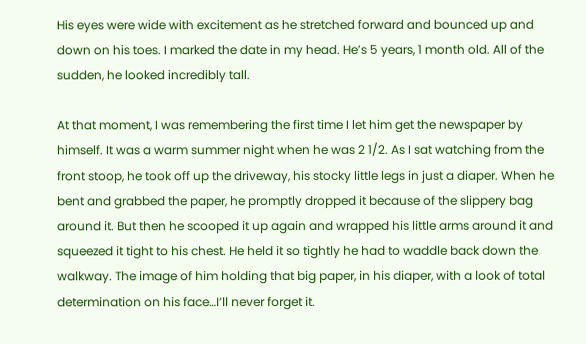His eyes were wide with excitement as he stretched forward and bounced up and down on his toes. I marked the date in my head. He’s 5 years, 1 month old. All of the sudden, he looked incredibly tall.

At that moment, I was remembering the first time I let him get the newspaper by himself. It was a warm summer night when he was 2 1/2. As I sat watching from the front stoop, he took off up the driveway, his stocky little legs in just a diaper. When he bent and grabbed the paper, he promptly dropped it because of the slippery bag around it. But then he scooped it up again and wrapped his little arms around it and squeezed it tight to his chest. He held it so tightly he had to waddle back down the walkway. The image of him holding that big paper, in his diaper, with a look of total determination on his face…I’ll never forget it.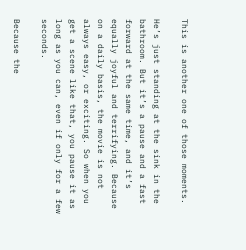This is another one of those moments.

He’s just standing at the sink in the bathroom. But it’s a pause and a fast forward at the same time, and it’s equally joyful and terrifying. Because on a daily basis, the movie is not always easy, or exciting. So when you get a scene like that, you pause it as long as you can, even if only for a few seconds.

Because the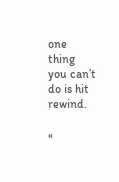one thing you can’t do is hit rewind.

«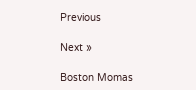Previous

Next »

Boston Momas